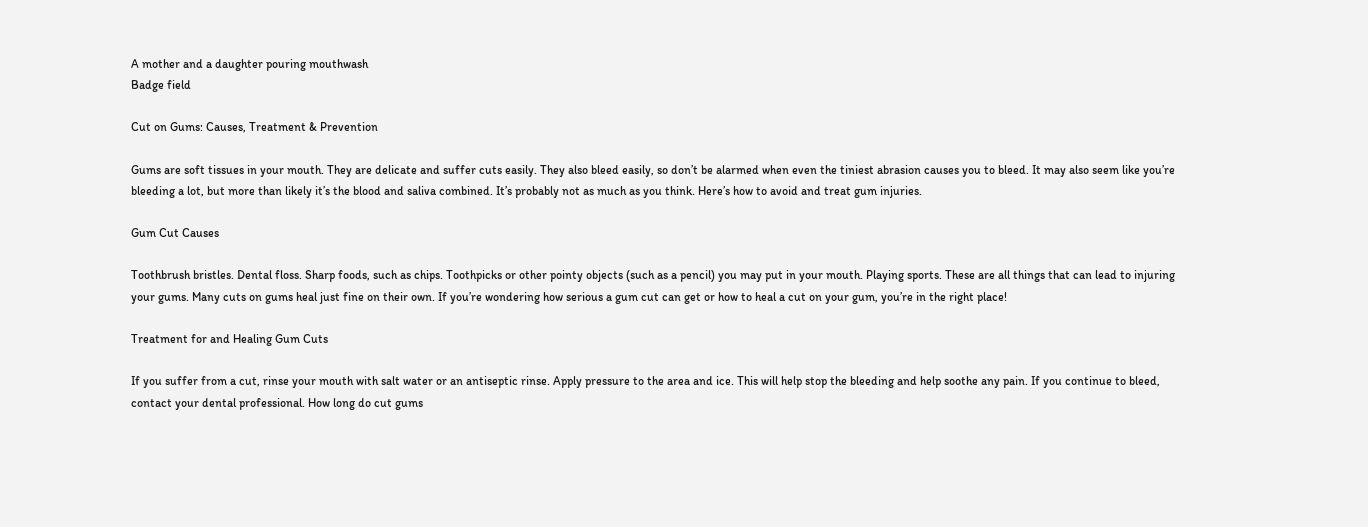A mother and a daughter pouring mouthwash
Badge field

Cut on Gums: Causes, Treatment & Prevention

Gums are soft tissues in your mouth. They are delicate and suffer cuts easily. They also bleed easily, so don’t be alarmed when even the tiniest abrasion causes you to bleed. It may also seem like you’re bleeding a lot, but more than likely it’s the blood and saliva combined. It’s probably not as much as you think. Here’s how to avoid and treat gum injuries.

Gum Cut Causes

Toothbrush bristles. Dental floss. Sharp foods, such as chips. Toothpicks or other pointy objects (such as a pencil) you may put in your mouth. Playing sports. These are all things that can lead to injuring your gums. Many cuts on gums heal just fine on their own. If you’re wondering how serious a gum cut can get or how to heal a cut on your gum, you’re in the right place!

Treatment for and Healing Gum Cuts

If you suffer from a cut, rinse your mouth with salt water or an antiseptic rinse. Apply pressure to the area and ice. This will help stop the bleeding and help soothe any pain. If you continue to bleed, contact your dental professional. How long do cut gums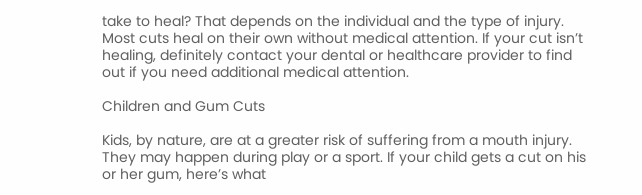take to heal? That depends on the individual and the type of injury. Most cuts heal on their own without medical attention. If your cut isn’t healing, definitely contact your dental or healthcare provider to find out if you need additional medical attention.

Children and Gum Cuts

Kids, by nature, are at a greater risk of suffering from a mouth injury. They may happen during play or a sport. If your child gets a cut on his or her gum, here’s what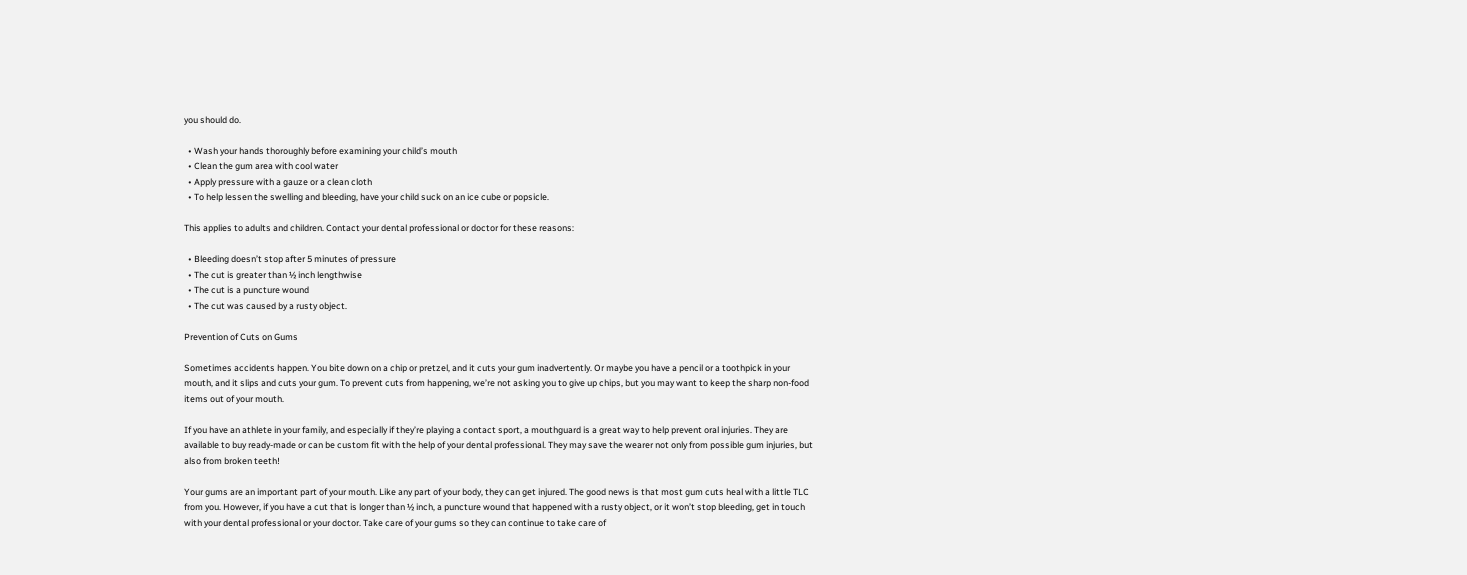you should do.

  • Wash your hands thoroughly before examining your child’s mouth
  • Clean the gum area with cool water
  • Apply pressure with a gauze or a clean cloth
  • To help lessen the swelling and bleeding, have your child suck on an ice cube or popsicle.

This applies to adults and children. Contact your dental professional or doctor for these reasons:

  • Bleeding doesn’t stop after 5 minutes of pressure
  • The cut is greater than ½ inch lengthwise
  • The cut is a puncture wound
  • The cut was caused by a rusty object.

Prevention of Cuts on Gums

Sometimes accidents happen. You bite down on a chip or pretzel, and it cuts your gum inadvertently. Or maybe you have a pencil or a toothpick in your mouth, and it slips and cuts your gum. To prevent cuts from happening, we’re not asking you to give up chips, but you may want to keep the sharp non-food items out of your mouth.

If you have an athlete in your family, and especially if they’re playing a contact sport, a mouthguard is a great way to help prevent oral injuries. They are available to buy ready-made or can be custom fit with the help of your dental professional. They may save the wearer not only from possible gum injuries, but also from broken teeth!

Your gums are an important part of your mouth. Like any part of your body, they can get injured. The good news is that most gum cuts heal with a little TLC from you. However, if you have a cut that is longer than ½ inch, a puncture wound that happened with a rusty object, or it won’t stop bleeding, get in touch with your dental professional or your doctor. Take care of your gums so they can continue to take care of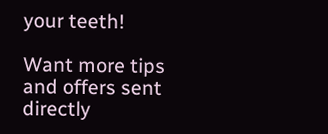your teeth!

Want more tips and offers sent directly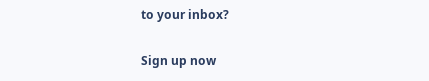to your inbox?

Sign up now